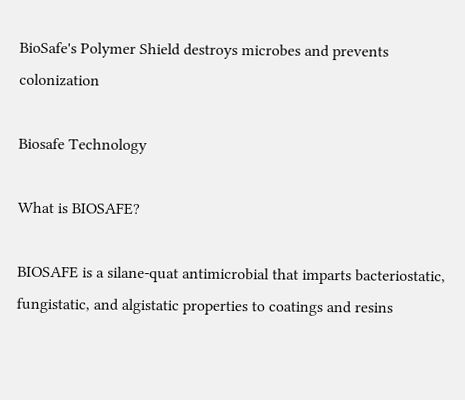BioSafe's Polymer Shield destroys microbes and prevents colonization

Biosafe Technology

What is BIOSAFE?

BIOSAFE is a silane-quat antimicrobial that imparts bacteriostatic, fungistatic, and algistatic properties to coatings and resins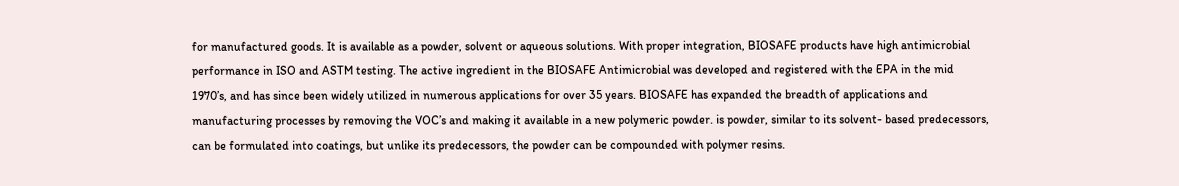for manufactured goods. It is available as a powder, solvent or aqueous solutions. With proper integration, BIOSAFE products have high antimicrobial performance in ISO and ASTM testing. The active ingredient in the BIOSAFE Antimicrobial was developed and registered with the EPA in the mid 1970’s, and has since been widely utilized in numerous applications for over 35 years. BIOSAFE has expanded the breadth of applications and manufacturing processes by removing the VOC’s and making it available in a new polymeric powder. is powder, similar to its solvent- based predecessors, can be formulated into coatings, but unlike its predecessors, the powder can be compounded with polymer resins.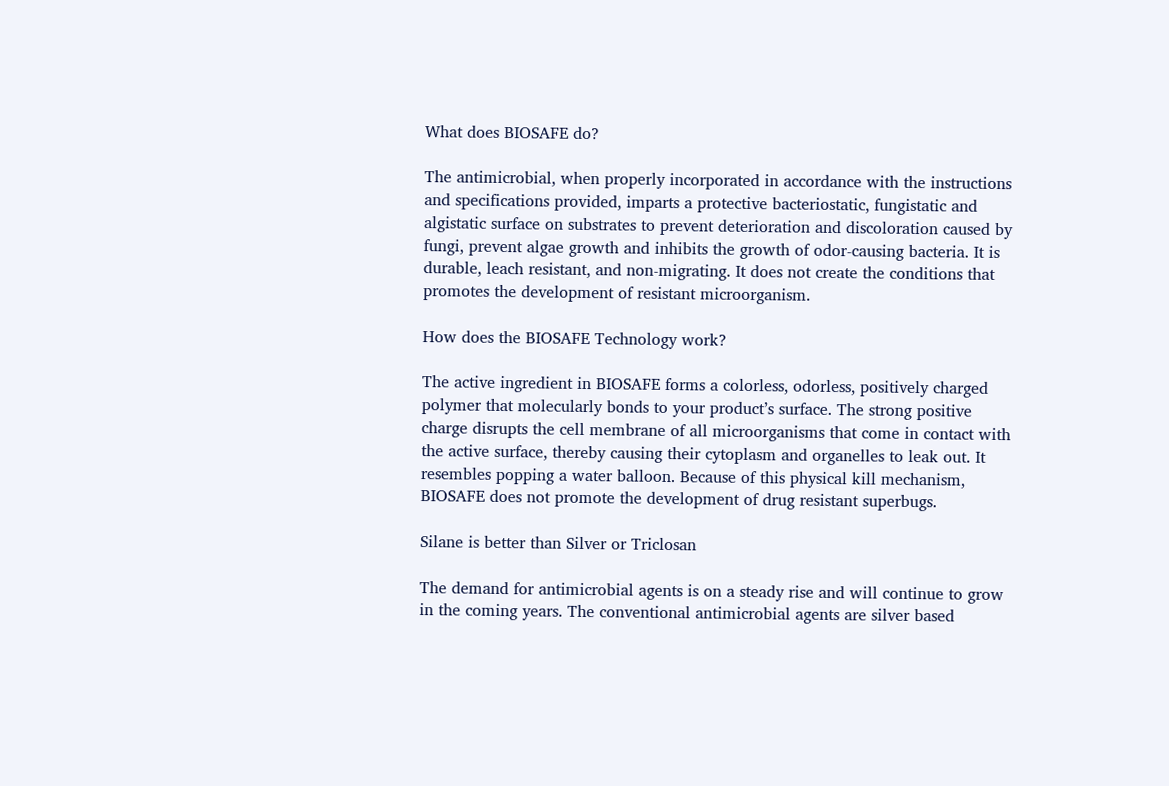What does BIOSAFE do?

The antimicrobial, when properly incorporated in accordance with the instructions and specifications provided, imparts a protective bacteriostatic, fungistatic and algistatic surface on substrates to prevent deterioration and discoloration caused by fungi, prevent algae growth and inhibits the growth of odor-causing bacteria. It is durable, leach resistant, and non-migrating. It does not create the conditions that promotes the development of resistant microorganism.

How does the BIOSAFE Technology work?

The active ingredient in BIOSAFE forms a colorless, odorless, positively charged polymer that molecularly bonds to your product’s surface. The strong positive charge disrupts the cell membrane of all microorganisms that come in contact with the active surface, thereby causing their cytoplasm and organelles to leak out. It resembles popping a water balloon. Because of this physical kill mechanism, BIOSAFE does not promote the development of drug resistant superbugs.

Silane is better than Silver or Triclosan

The demand for antimicrobial agents is on a steady rise and will continue to grow in the coming years. The conventional antimicrobial agents are silver based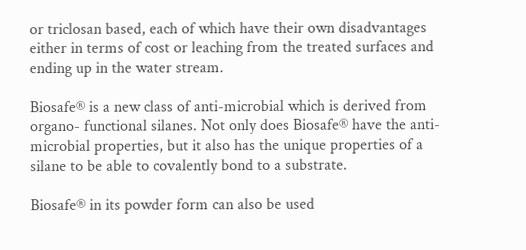or triclosan based, each of which have their own disadvantages either in terms of cost or leaching from the treated surfaces and ending up in the water stream.

Biosafe® is a new class of anti-microbial which is derived from organo- functional silanes. Not only does Biosafe® have the anti-microbial properties, but it also has the unique properties of a silane to be able to covalently bond to a substrate.

Biosafe® in its powder form can also be used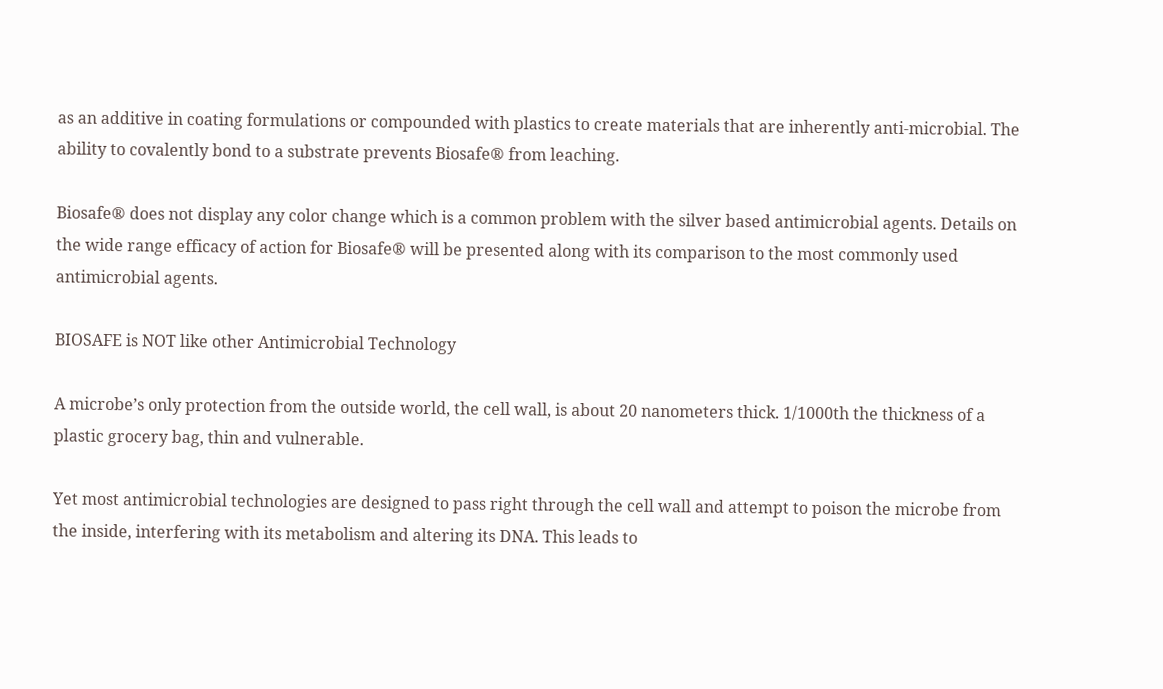as an additive in coating formulations or compounded with plastics to create materials that are inherently anti-microbial. The ability to covalently bond to a substrate prevents Biosafe® from leaching.

Biosafe® does not display any color change which is a common problem with the silver based antimicrobial agents. Details on the wide range efficacy of action for Biosafe® will be presented along with its comparison to the most commonly used antimicrobial agents.

BIOSAFE is NOT like other Antimicrobial Technology

A microbe’s only protection from the outside world, the cell wall, is about 20 nanometers thick. 1/1000th the thickness of a plastic grocery bag, thin and vulnerable.

Yet most antimicrobial technologies are designed to pass right through the cell wall and attempt to poison the microbe from the inside, interfering with its metabolism and altering its DNA. This leads to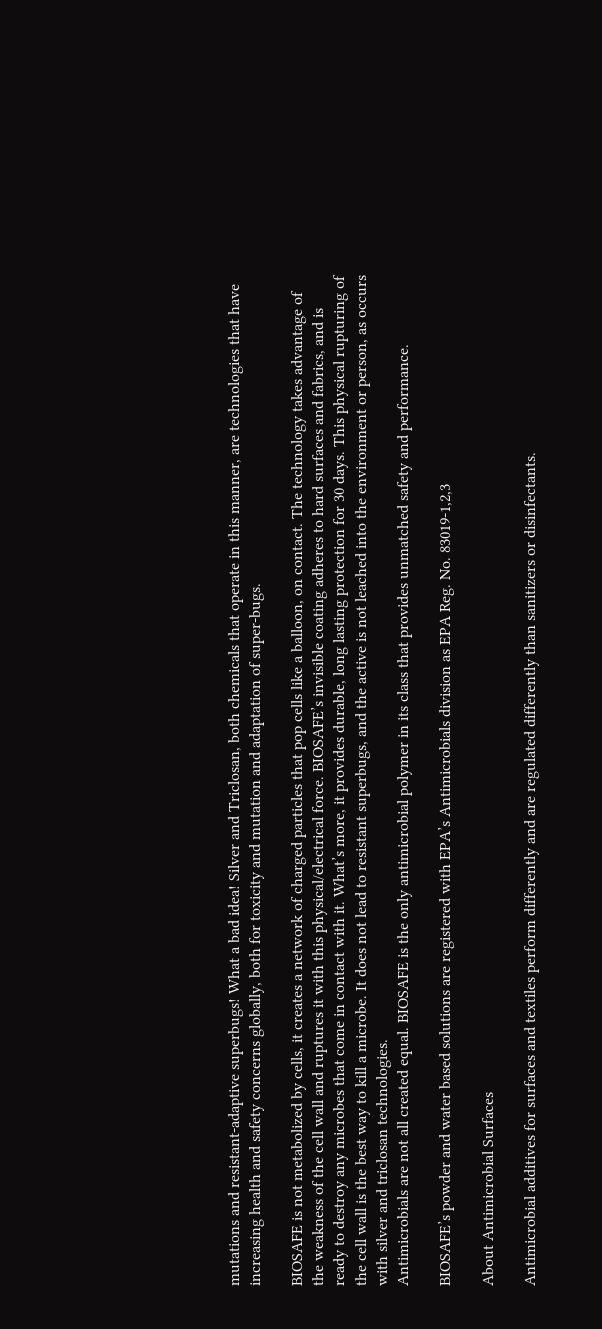mutations and resistant-adaptive superbugs! What a bad idea! Silver and Triclosan, both chemicals that operate in this manner, are technologies that have increasing health and safety concerns globally, both for toxicity and mutation and adaptation of super-bugs.

BIOSAFE is not metabolized by cells, it creates a network of charged particles that pop cells like a balloon, on contact. The technology takes advantage of the weakness of the cell wall and ruptures it with this physical/electrical force. BIOSAFE’s invisible coating adheres to hard surfaces and fabrics, and is ready to destroy any microbes that come in contact with it. What’s more, it provides durable, long lasting protection for 30 days. This physical rupturing of the cell wall is the best way to kill a microbe. It does not lead to resistant superbugs, and the active is not leached into the environment or person, as occurs with silver and triclosan technologies.
Antimicrobials are not all created equal. BIOSAFE is the only antimicrobial polymer in its class that provides unmatched safety and performance.

BIOSAFE’s powder and water based solutions are registered with EPA’s Antimicrobials division as EPA Reg. No. 83019-1,2,3

About Antimicrobial Surfaces

Antimicrobial additives for surfaces and textiles perform differently and are regulated differently than sanitizers or disinfectants.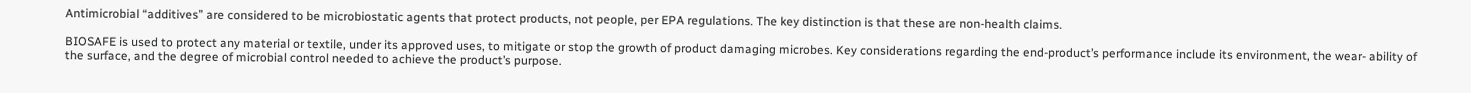Antimicrobial “additives” are considered to be microbiostatic agents that protect products, not people, per EPA regulations. The key distinction is that these are non-health claims.

BIOSAFE is used to protect any material or textile, under its approved uses, to mitigate or stop the growth of product damaging microbes. Key considerations regarding the end-product’s performance include its environment, the wear- ability of the surface, and the degree of microbial control needed to achieve the product’s purpose.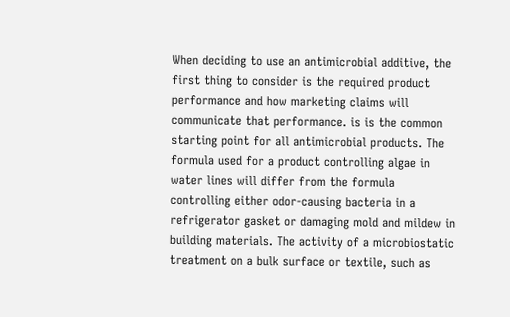When deciding to use an antimicrobial additive, the first thing to consider is the required product performance and how marketing claims will communicate that performance. is is the common starting point for all antimicrobial products. The formula used for a product controlling algae in water lines will differ from the formula controlling either odor-causing bacteria in a refrigerator gasket or damaging mold and mildew in building materials. The activity of a microbiostatic treatment on a bulk surface or textile, such as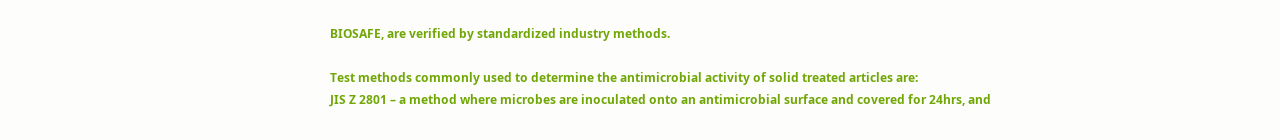BIOSAFE, are verified by standardized industry methods.

Test methods commonly used to determine the antimicrobial activity of solid treated articles are:
JIS Z 2801 – a method where microbes are inoculated onto an antimicrobial surface and covered for 24hrs, and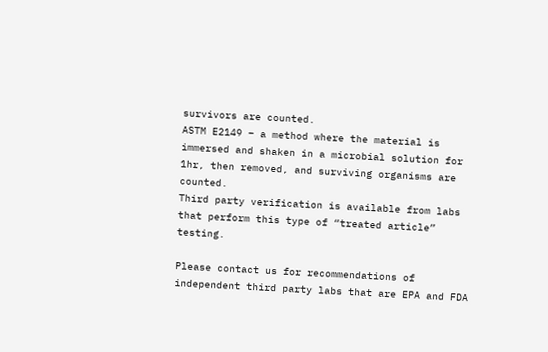survivors are counted.
ASTM E2149 – a method where the material is immersed and shaken in a microbial solution for 1hr, then removed, and surviving organisms are counted.
Third party verification is available from labs that perform this type of “treated article” testing.

Please contact us for recommendations of independent third party labs that are EPA and FDA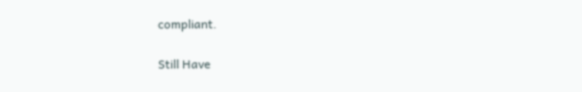compliant.

Still Have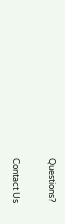Questions?

Contact Us